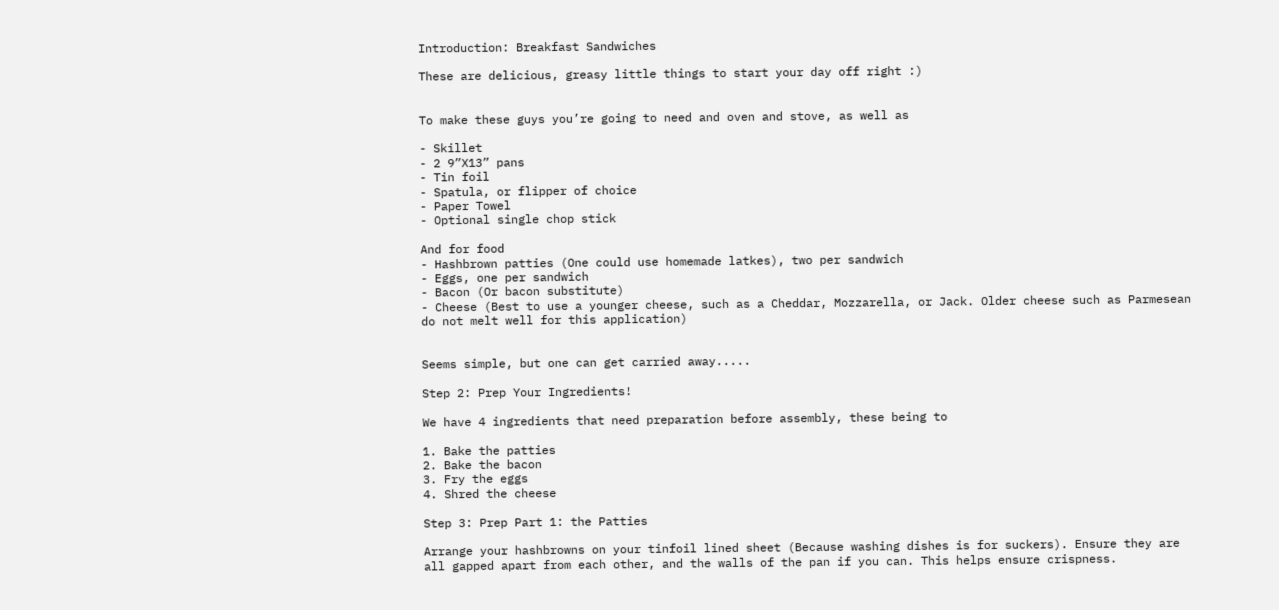Introduction: Breakfast Sandwiches

These are delicious, greasy little things to start your day off right :)


To make these guys you’re going to need and oven and stove, as well as

- Skillet
- 2 9”X13” pans
- Tin foil
- Spatula, or flipper of choice
- Paper Towel
- Optional single chop stick

And for food
- Hashbrown patties (One could use homemade latkes), two per sandwich
- Eggs, one per sandwich
- Bacon (Or bacon substitute)
- Cheese (Best to use a younger cheese, such as a Cheddar, Mozzarella, or Jack. Older cheese such as Parmesean do not melt well for this application)


Seems simple, but one can get carried away.....

Step 2: Prep Your Ingredients!

We have 4 ingredients that need preparation before assembly, these being to

1. Bake the patties
2. Bake the bacon
3. Fry the eggs
4. Shred the cheese

Step 3: Prep Part 1: the Patties

Arrange your hashbrowns on your tinfoil lined sheet (Because washing dishes is for suckers). Ensure they are all gapped apart from each other, and the walls of the pan if you can. This helps ensure crispness.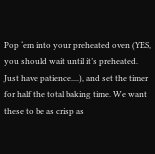Pop ‘em into your preheated oven (YES, you should wait until it’s preheated. Just have patience....), and set the timer for half the total baking time. We want these to be as crisp as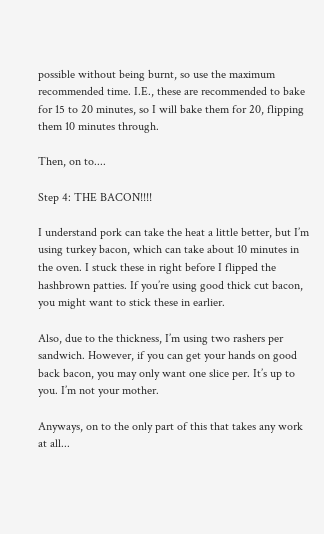possible without being burnt, so use the maximum recommended time. I.E., these are recommended to bake for 15 to 20 minutes, so I will bake them for 20, flipping them 10 minutes through.

Then, on to....

Step 4: THE BACON!!!!

I understand pork can take the heat a little better, but I’m using turkey bacon, which can take about 10 minutes in the oven. I stuck these in right before I flipped the hashbrown patties. If you’re using good thick cut bacon, you might want to stick these in earlier.

Also, due to the thickness, I’m using two rashers per sandwich. However, if you can get your hands on good back bacon, you may only want one slice per. It’s up to you. I’m not your mother.

Anyways, on to the only part of this that takes any work at all...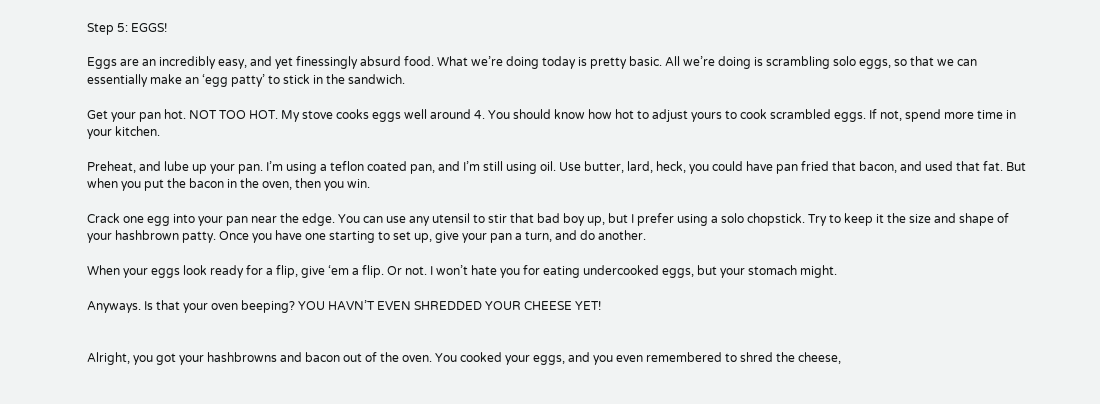Step 5: EGGS!

Eggs are an incredibly easy, and yet finessingly absurd food. What we’re doing today is pretty basic. All we’re doing is scrambling solo eggs, so that we can essentially make an ‘egg patty’ to stick in the sandwich.

Get your pan hot. NOT TOO HOT. My stove cooks eggs well around 4. You should know how hot to adjust yours to cook scrambled eggs. If not, spend more time in your kitchen.

Preheat, and lube up your pan. I’m using a teflon coated pan, and I’m still using oil. Use butter, lard, heck, you could have pan fried that bacon, and used that fat. But when you put the bacon in the oven, then you win.

Crack one egg into your pan near the edge. You can use any utensil to stir that bad boy up, but I prefer using a solo chopstick. Try to keep it the size and shape of your hashbrown patty. Once you have one starting to set up, give your pan a turn, and do another.

When your eggs look ready for a flip, give ‘em a flip. Or not. I won’t hate you for eating undercooked eggs, but your stomach might.

Anyways. Is that your oven beeping? YOU HAVN’T EVEN SHREDDED YOUR CHEESE YET!


Alright, you got your hashbrowns and bacon out of the oven. You cooked your eggs, and you even remembered to shred the cheese,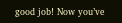good job! Now you’ve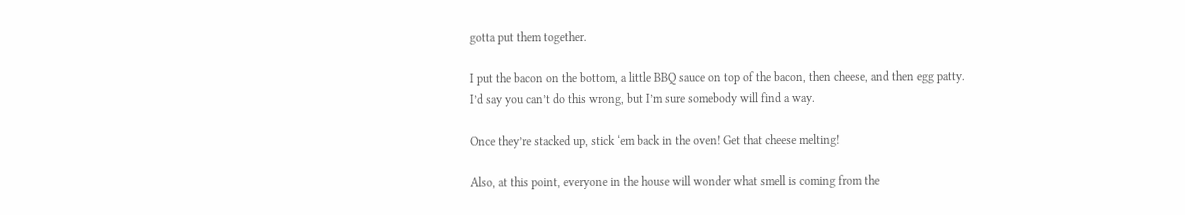gotta put them together.

I put the bacon on the bottom, a little BBQ sauce on top of the bacon, then cheese, and then egg patty. I’d say you can’t do this wrong, but I’m sure somebody will find a way.

Once they’re stacked up, stick ‘em back in the oven! Get that cheese melting!

Also, at this point, everyone in the house will wonder what smell is coming from the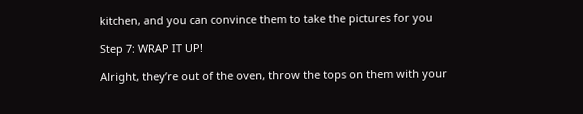kitchen, and you can convince them to take the pictures for you

Step 7: WRAP IT UP!

Alright, they’re out of the oven, throw the tops on them with your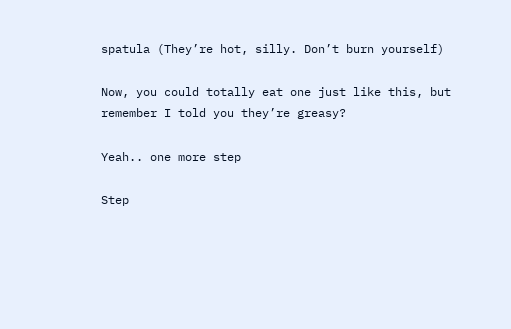spatula (They’re hot, silly. Don’t burn yourself)

Now, you could totally eat one just like this, but remember I told you they’re greasy?

Yeah.. one more step

Step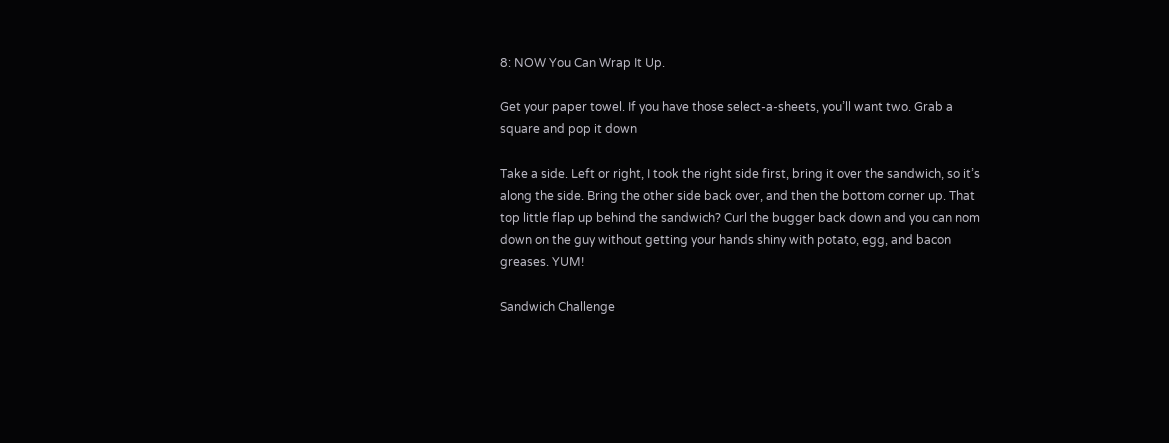8: NOW You Can Wrap It Up.

Get your paper towel. If you have those select-a-sheets, you’ll want two. Grab a square and pop it down

Take a side. Left or right, I took the right side first, bring it over the sandwich, so it’s along the side. Bring the other side back over, and then the bottom corner up. That top little flap up behind the sandwich? Curl the bugger back down and you can nom down on the guy without getting your hands shiny with potato, egg, and bacon greases. YUM!

Sandwich Challenge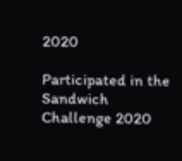2020

Participated in the
Sandwich Challenge 2020